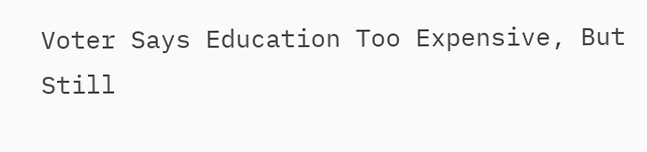Voter Says Education Too Expensive, But Still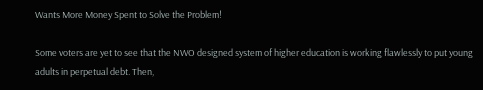Wants More Money Spent to Solve the Problem!

Some voters are yet to see that the NWO designed system of higher education is working flawlessly to put young adults in perpetual debt. Then,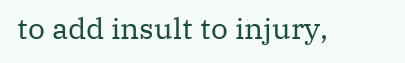to add insult to injury,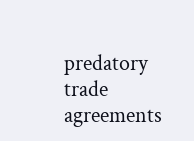predatory trade agreements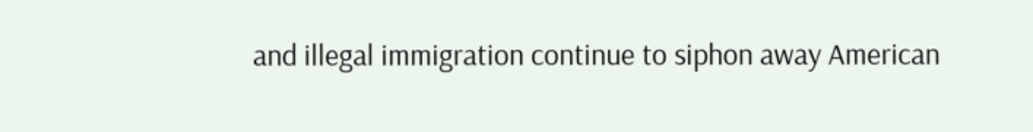and illegal immigration continue to siphon away American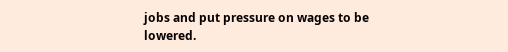jobs and put pressure on wages to be lowered.